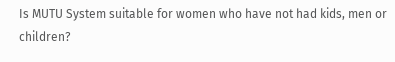Is MUTU System suitable for women who have not had kids, men or children?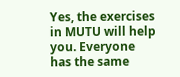Yes, the exercises in MUTU will help you. Everyone has the same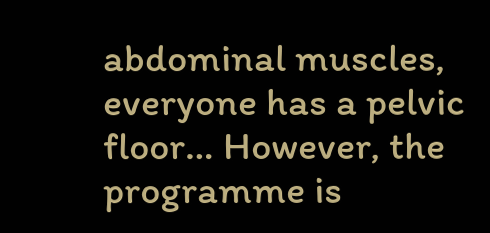abdominal muscles, everyone has a pelvic floor… However, the programme is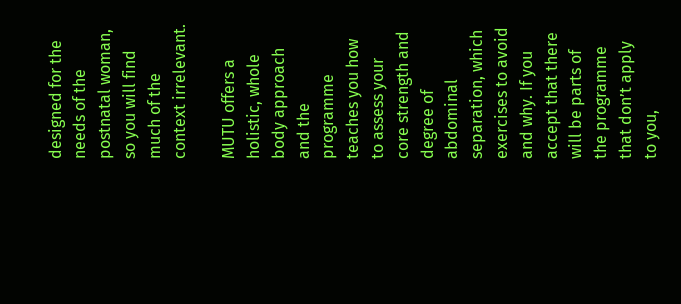designed for the needs of the postnatal woman, so you will find much of the context irrelevant.

MUTU offers a holistic, whole body approach and the programme teaches you how to assess your core strength and degree of abdominal separation, which exercises to avoid and why. If you accept that there will be parts of the programme that don’t apply to you,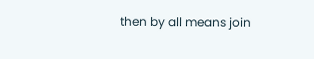then by all means join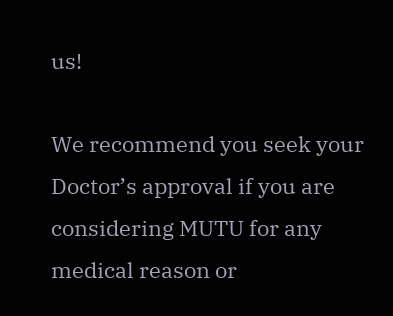us!

We recommend you seek your Doctor’s approval if you are considering MUTU for any medical reason or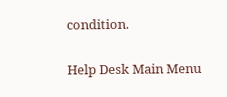condition.

Help Desk Main Menu